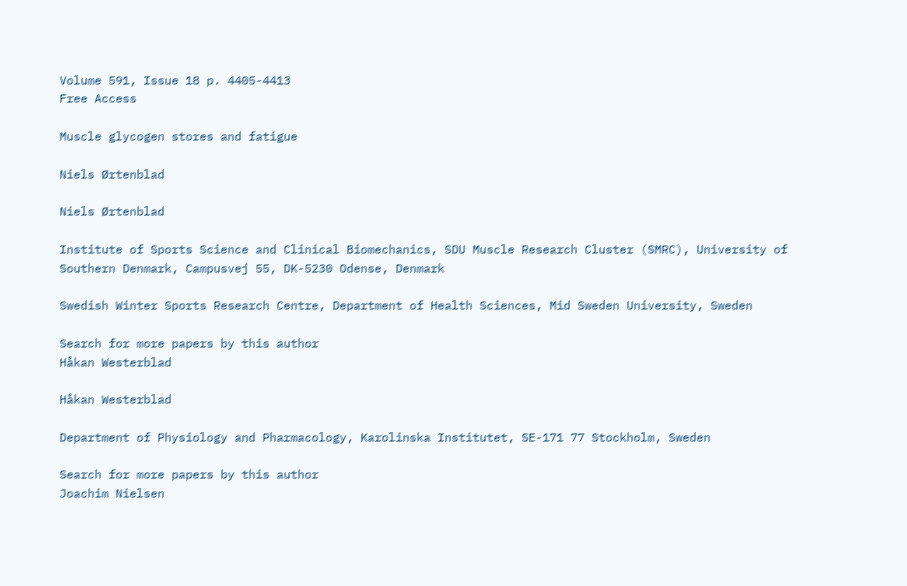Volume 591, Issue 18 p. 4405-4413
Free Access

Muscle glycogen stores and fatigue

Niels Ørtenblad

Niels Ørtenblad

Institute of Sports Science and Clinical Biomechanics, SDU Muscle Research Cluster (SMRC), University of Southern Denmark, Campusvej 55, DK-5230 Odense, Denmark

Swedish Winter Sports Research Centre, Department of Health Sciences, Mid Sweden University, Sweden

Search for more papers by this author
Håkan Westerblad

Håkan Westerblad

Department of Physiology and Pharmacology, Karolinska Institutet, SE-171 77 Stockholm, Sweden

Search for more papers by this author
Joachim Nielsen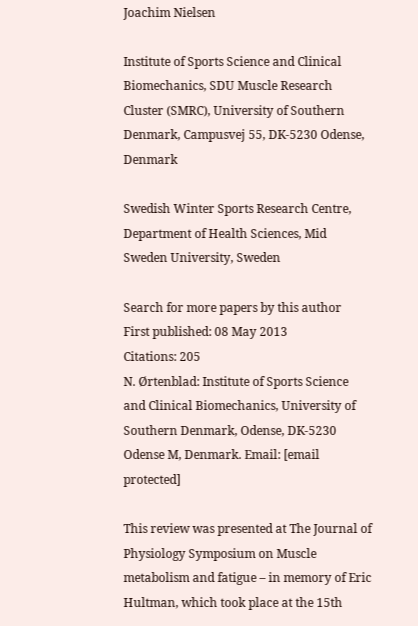Joachim Nielsen

Institute of Sports Science and Clinical Biomechanics, SDU Muscle Research Cluster (SMRC), University of Southern Denmark, Campusvej 55, DK-5230 Odense, Denmark

Swedish Winter Sports Research Centre, Department of Health Sciences, Mid Sweden University, Sweden

Search for more papers by this author
First published: 08 May 2013
Citations: 205
N. Ørtenblad: Institute of Sports Science and Clinical Biomechanics, University of Southern Denmark, Odense, DK-5230 Odense M, Denmark. Email: [email protected]

This review was presented at The Journal of Physiology Symposium on Muscle metabolism and fatigue – in memory of Eric Hultman, which took place at the 15th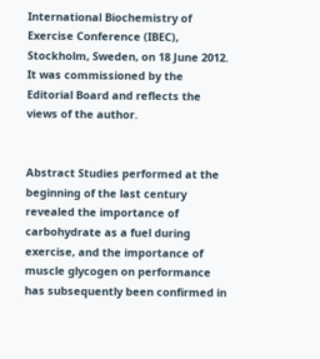International Biochemistry of Exercise Conference (IBEC), Stockholm, Sweden, on 18 June 2012. It was commissioned by the Editorial Board and reflects the views of the author.


Abstract Studies performed at the beginning of the last century revealed the importance of carbohydrate as a fuel during exercise, and the importance of muscle glycogen on performance has subsequently been confirmed in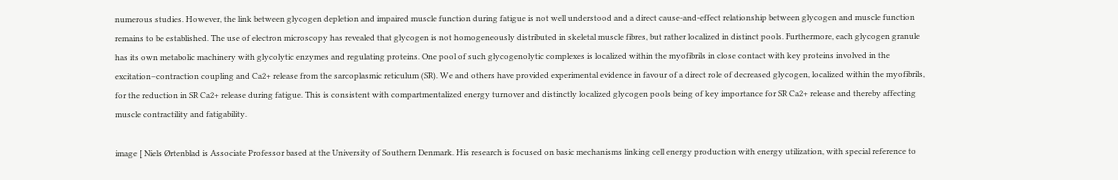numerous studies. However, the link between glycogen depletion and impaired muscle function during fatigue is not well understood and a direct cause-and-effect relationship between glycogen and muscle function remains to be established. The use of electron microscopy has revealed that glycogen is not homogeneously distributed in skeletal muscle fibres, but rather localized in distinct pools. Furthermore, each glycogen granule has its own metabolic machinery with glycolytic enzymes and regulating proteins. One pool of such glycogenolytic complexes is localized within the myofibrils in close contact with key proteins involved in the excitation–contraction coupling and Ca2+ release from the sarcoplasmic reticulum (SR). We and others have provided experimental evidence in favour of a direct role of decreased glycogen, localized within the myofibrils, for the reduction in SR Ca2+ release during fatigue. This is consistent with compartmentalized energy turnover and distinctly localized glycogen pools being of key importance for SR Ca2+ release and thereby affecting muscle contractility and fatigability.

image [ Niels Ørtenblad is Associate Professor based at the University of Southern Denmark. His research is focused on basic mechanisms linking cell energy production with energy utilization, with special reference to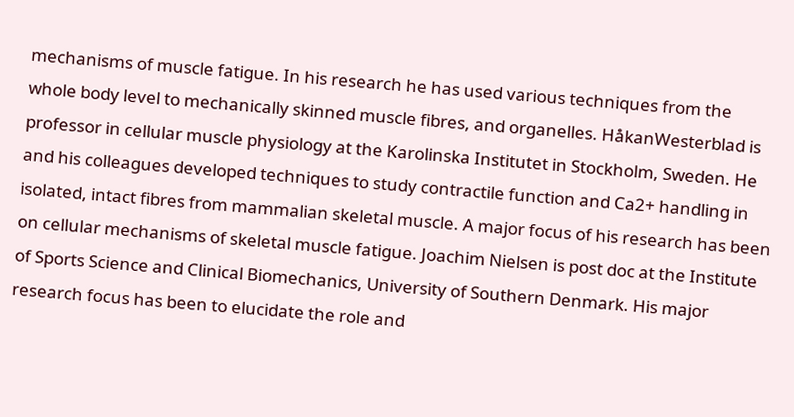mechanisms of muscle fatigue. In his research he has used various techniques from the whole body level to mechanically skinned muscle fibres, and organelles. HåkanWesterblad is professor in cellular muscle physiology at the Karolinska Institutet in Stockholm, Sweden. He and his colleagues developed techniques to study contractile function and Ca2+ handling in isolated, intact fibres from mammalian skeletal muscle. A major focus of his research has been on cellular mechanisms of skeletal muscle fatigue. Joachim Nielsen is post doc at the Institute of Sports Science and Clinical Biomechanics, University of Southern Denmark. His major research focus has been to elucidate the role and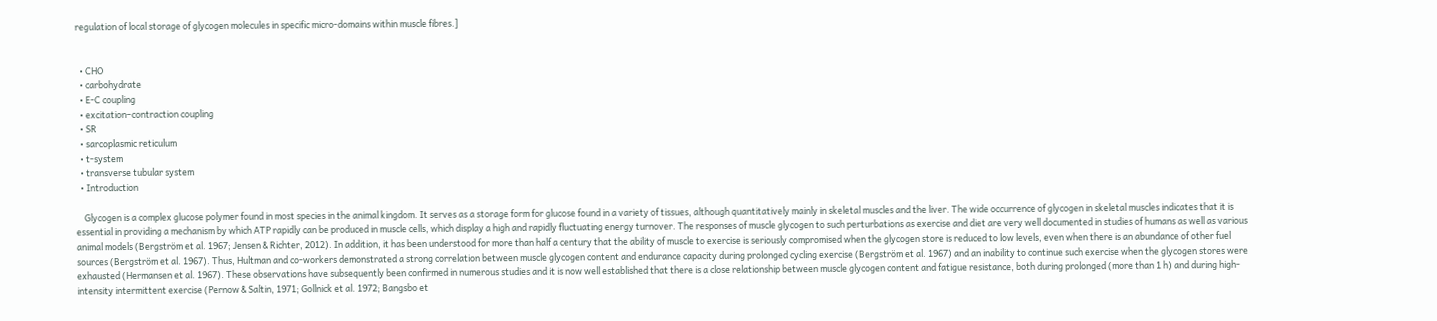regulation of local storage of glycogen molecules in specific micro-domains within muscle fibres.]


  • CHO
  • carbohydrate
  • E-C coupling
  • excitation–contraction coupling
  • SR
  • sarcoplasmic reticulum
  • t-system
  • transverse tubular system
  • Introduction

    Glycogen is a complex glucose polymer found in most species in the animal kingdom. It serves as a storage form for glucose found in a variety of tissues, although quantitatively mainly in skeletal muscles and the liver. The wide occurrence of glycogen in skeletal muscles indicates that it is essential in providing a mechanism by which ATP rapidly can be produced in muscle cells, which display a high and rapidly fluctuating energy turnover. The responses of muscle glycogen to such perturbations as exercise and diet are very well documented in studies of humans as well as various animal models (Bergström et al. 1967; Jensen & Richter, 2012). In addition, it has been understood for more than half a century that the ability of muscle to exercise is seriously compromised when the glycogen store is reduced to low levels, even when there is an abundance of other fuel sources (Bergström et al. 1967). Thus, Hultman and co-workers demonstrated a strong correlation between muscle glycogen content and endurance capacity during prolonged cycling exercise (Bergström et al. 1967) and an inability to continue such exercise when the glycogen stores were exhausted (Hermansen et al. 1967). These observations have subsequently been confirmed in numerous studies and it is now well established that there is a close relationship between muscle glycogen content and fatigue resistance, both during prolonged (more than 1 h) and during high-intensity intermittent exercise (Pernow & Saltin, 1971; Gollnick et al. 1972; Bangsbo et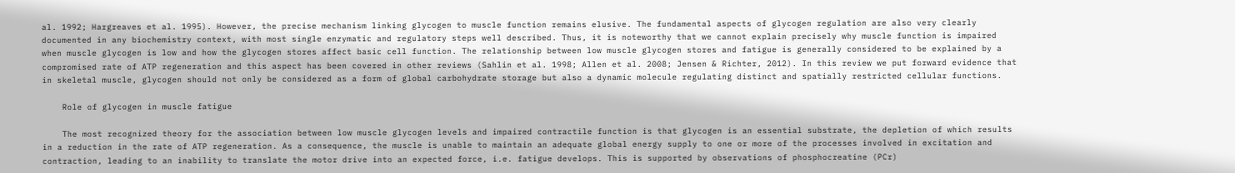al. 1992; Hargreaves et al. 1995). However, the precise mechanism linking glycogen to muscle function remains elusive. The fundamental aspects of glycogen regulation are also very clearly documented in any biochemistry context, with most single enzymatic and regulatory steps well described. Thus, it is noteworthy that we cannot explain precisely why muscle function is impaired when muscle glycogen is low and how the glycogen stores affect basic cell function. The relationship between low muscle glycogen stores and fatigue is generally considered to be explained by a compromised rate of ATP regeneration and this aspect has been covered in other reviews (Sahlin et al. 1998; Allen et al. 2008; Jensen & Richter, 2012). In this review we put forward evidence that in skeletal muscle, glycogen should not only be considered as a form of global carbohydrate storage but also a dynamic molecule regulating distinct and spatially restricted cellular functions.

    Role of glycogen in muscle fatigue

    The most recognized theory for the association between low muscle glycogen levels and impaired contractile function is that glycogen is an essential substrate, the depletion of which results in a reduction in the rate of ATP regeneration. As a consequence, the muscle is unable to maintain an adequate global energy supply to one or more of the processes involved in excitation and contraction, leading to an inability to translate the motor drive into an expected force, i.e. fatigue develops. This is supported by observations of phosphocreatine (PCr)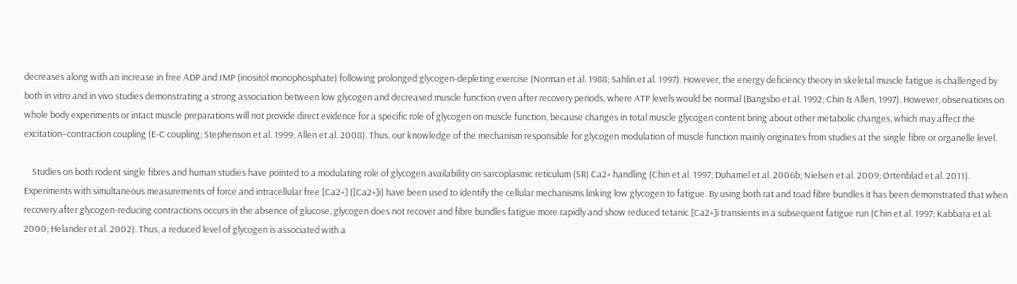decreases along with an increase in free ADP and IMP (inositol monophosphate) following prolonged glycogen-depleting exercise (Norman et al. 1988; Sahlin et al. 1997). However, the energy deficiency theory in skeletal muscle fatigue is challenged by both in vitro and in vivo studies demonstrating a strong association between low glycogen and decreased muscle function even after recovery periods, where ATP levels would be normal (Bangsbo et al. 1992; Chin & Allen, 1997). However, observations on whole body experiments or intact muscle preparations will not provide direct evidence for a specific role of glycogen on muscle function, because changes in total muscle glycogen content bring about other metabolic changes, which may affect the excitation–contraction coupling (E-C coupling; Stephenson et al. 1999; Allen et al. 2008). Thus, our knowledge of the mechanism responsible for glycogen modulation of muscle function mainly originates from studies at the single fibre or organelle level.

    Studies on both rodent single fibres and human studies have pointed to a modulating role of glycogen availability on sarcoplasmic reticulum (SR) Ca2+ handling (Chin et al. 1997; Duhamel et al. 2006b; Nielsen et al. 2009; Ørtenblad et al. 2011). Experiments with simultaneous measurements of force and intracellular free [Ca2+] ([Ca2+]i) have been used to identify the cellular mechanisms linking low glycogen to fatigue. By using both rat and toad fibre bundles it has been demonstrated that when recovery after glycogen-reducing contractions occurs in the absence of glucose, glycogen does not recover and fibre bundles fatigue more rapidly and show reduced tetanic [Ca2+]i transients in a subsequent fatigue run (Chin et al. 1997; Kabbara et al. 2000; Helander et al. 2002). Thus, a reduced level of glycogen is associated with a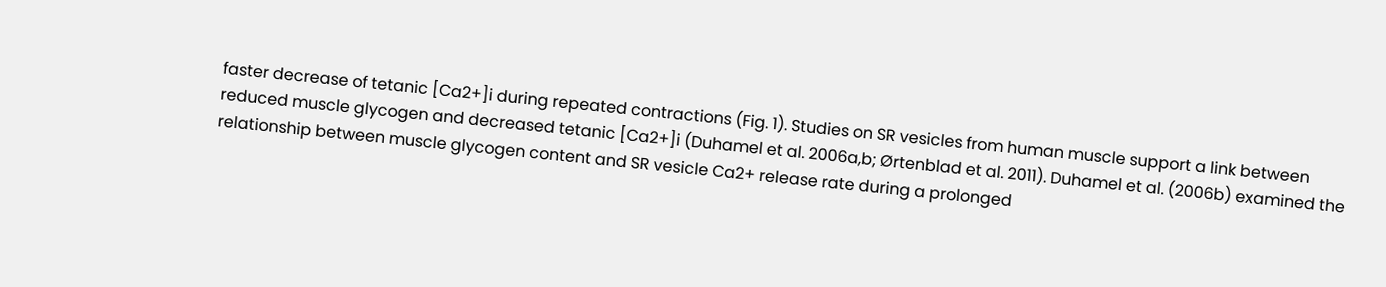faster decrease of tetanic [Ca2+]i during repeated contractions (Fig. 1). Studies on SR vesicles from human muscle support a link between reduced muscle glycogen and decreased tetanic [Ca2+]i (Duhamel et al. 2006a,b; Ørtenblad et al. 2011). Duhamel et al. (2006b) examined the relationship between muscle glycogen content and SR vesicle Ca2+ release rate during a prolonged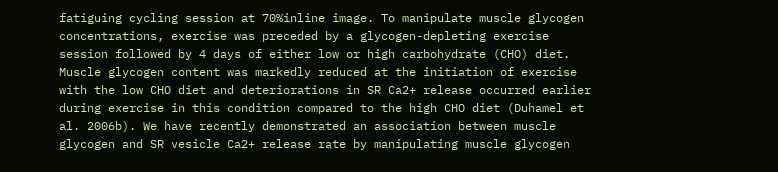fatiguing cycling session at 70%inline image. To manipulate muscle glycogen concentrations, exercise was preceded by a glycogen-depleting exercise session followed by 4 days of either low or high carbohydrate (CHO) diet. Muscle glycogen content was markedly reduced at the initiation of exercise with the low CHO diet and deteriorations in SR Ca2+ release occurred earlier during exercise in this condition compared to the high CHO diet (Duhamel et al. 2006b). We have recently demonstrated an association between muscle glycogen and SR vesicle Ca2+ release rate by manipulating muscle glycogen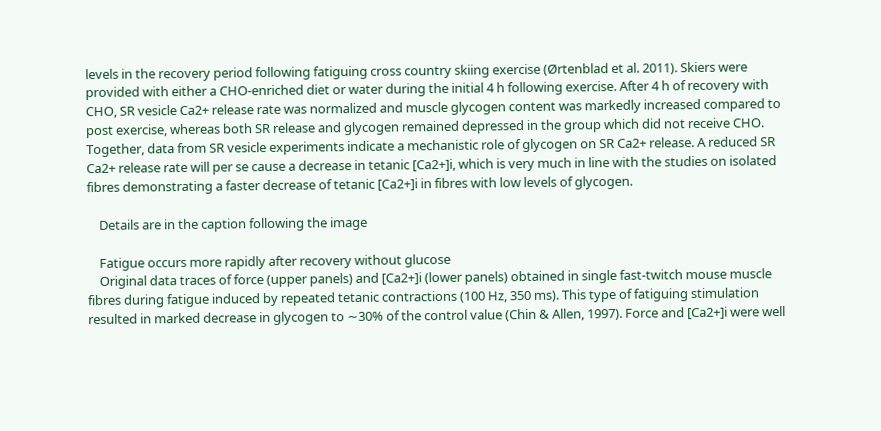levels in the recovery period following fatiguing cross country skiing exercise (Ørtenblad et al. 2011). Skiers were provided with either a CHO-enriched diet or water during the initial 4 h following exercise. After 4 h of recovery with CHO, SR vesicle Ca2+ release rate was normalized and muscle glycogen content was markedly increased compared to post exercise, whereas both SR release and glycogen remained depressed in the group which did not receive CHO. Together, data from SR vesicle experiments indicate a mechanistic role of glycogen on SR Ca2+ release. A reduced SR Ca2+ release rate will per se cause a decrease in tetanic [Ca2+]i, which is very much in line with the studies on isolated fibres demonstrating a faster decrease of tetanic [Ca2+]i in fibres with low levels of glycogen.

    Details are in the caption following the image

    Fatigue occurs more rapidly after recovery without glucose
    Original data traces of force (upper panels) and [Ca2+]i (lower panels) obtained in single fast-twitch mouse muscle fibres during fatigue induced by repeated tetanic contractions (100 Hz, 350 ms). This type of fatiguing stimulation resulted in marked decrease in glycogen to ∼30% of the control value (Chin & Allen, 1997). Force and [Ca2+]i were well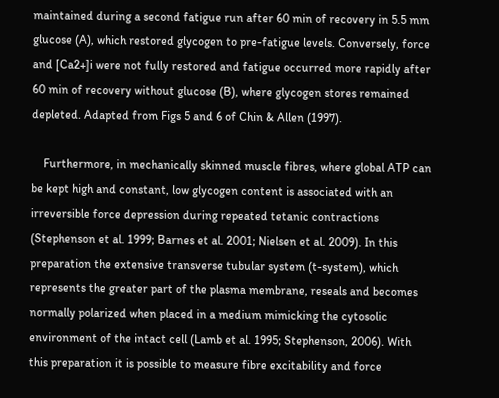maintained during a second fatigue run after 60 min of recovery in 5.5 mm glucose (A), which restored glycogen to pre-fatigue levels. Conversely, force and [Ca2+]i were not fully restored and fatigue occurred more rapidly after 60 min of recovery without glucose (B), where glycogen stores remained depleted. Adapted from Figs 5 and 6 of Chin & Allen (1997).

    Furthermore, in mechanically skinned muscle fibres, where global ATP can be kept high and constant, low glycogen content is associated with an irreversible force depression during repeated tetanic contractions (Stephenson et al. 1999; Barnes et al. 2001; Nielsen et al. 2009). In this preparation the extensive transverse tubular system (t-system), which represents the greater part of the plasma membrane, reseals and becomes normally polarized when placed in a medium mimicking the cytosolic environment of the intact cell (Lamb et al. 1995; Stephenson, 2006). With this preparation it is possible to measure fibre excitability and force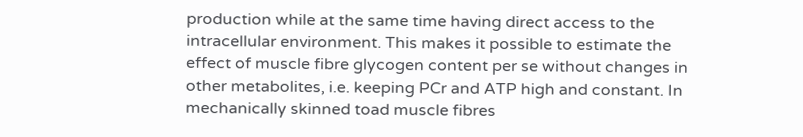production while at the same time having direct access to the intracellular environment. This makes it possible to estimate the effect of muscle fibre glycogen content per se without changes in other metabolites, i.e. keeping PCr and ATP high and constant. In mechanically skinned toad muscle fibres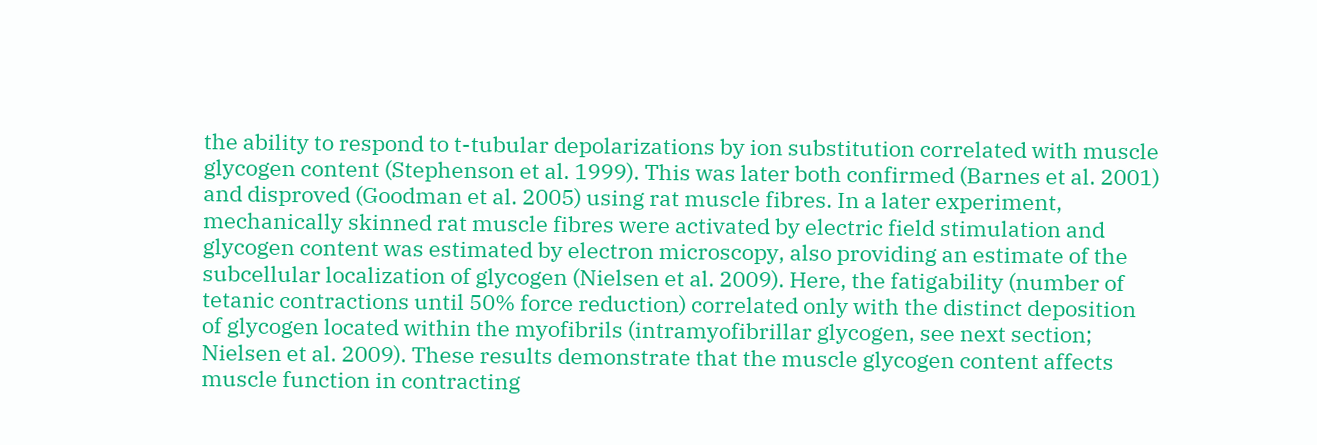the ability to respond to t-tubular depolarizations by ion substitution correlated with muscle glycogen content (Stephenson et al. 1999). This was later both confirmed (Barnes et al. 2001) and disproved (Goodman et al. 2005) using rat muscle fibres. In a later experiment, mechanically skinned rat muscle fibres were activated by electric field stimulation and glycogen content was estimated by electron microscopy, also providing an estimate of the subcellular localization of glycogen (Nielsen et al. 2009). Here, the fatigability (number of tetanic contractions until 50% force reduction) correlated only with the distinct deposition of glycogen located within the myofibrils (intramyofibrillar glycogen, see next section; Nielsen et al. 2009). These results demonstrate that the muscle glycogen content affects muscle function in contracting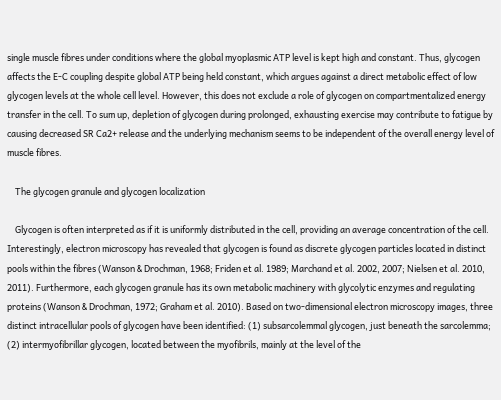single muscle fibres under conditions where the global myoplasmic ATP level is kept high and constant. Thus, glycogen affects the E-C coupling despite global ATP being held constant, which argues against a direct metabolic effect of low glycogen levels at the whole cell level. However, this does not exclude a role of glycogen on compartmentalized energy transfer in the cell. To sum up, depletion of glycogen during prolonged, exhausting exercise may contribute to fatigue by causing decreased SR Ca2+ release and the underlying mechanism seems to be independent of the overall energy level of muscle fibres.

    The glycogen granule and glycogen localization

    Glycogen is often interpreted as if it is uniformly distributed in the cell, providing an average concentration of the cell. Interestingly, electron microscopy has revealed that glycogen is found as discrete glycogen particles located in distinct pools within the fibres (Wanson & Drochman, 1968; Friden et al. 1989; Marchand et al. 2002, 2007; Nielsen et al. 2010, 2011). Furthermore, each glycogen granule has its own metabolic machinery with glycolytic enzymes and regulating proteins (Wanson & Drochman, 1972; Graham et al. 2010). Based on two-dimensional electron microscopy images, three distinct intracellular pools of glycogen have been identified: (1) subsarcolemmal glycogen, just beneath the sarcolemma; (2) intermyofibrillar glycogen, located between the myofibrils, mainly at the level of the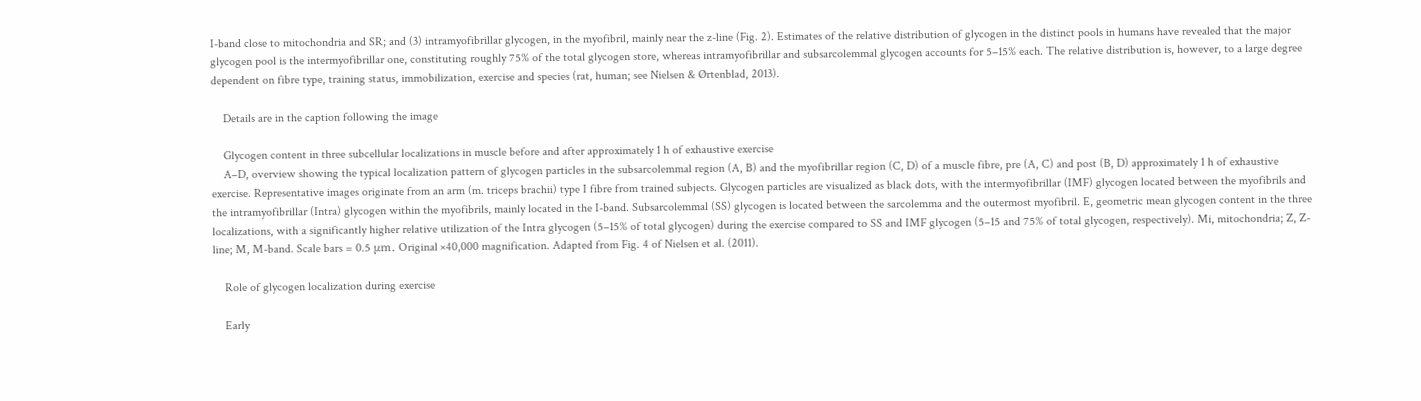I-band close to mitochondria and SR; and (3) intramyofibrillar glycogen, in the myofibril, mainly near the z-line (Fig. 2). Estimates of the relative distribution of glycogen in the distinct pools in humans have revealed that the major glycogen pool is the intermyofibrillar one, constituting roughly 75% of the total glycogen store, whereas intramyofibrillar and subsarcolemmal glycogen accounts for 5–15% each. The relative distribution is, however, to a large degree dependent on fibre type, training status, immobilization, exercise and species (rat, human; see Nielsen & Ørtenblad, 2013).

    Details are in the caption following the image

    Glycogen content in three subcellular localizations in muscle before and after approximately 1 h of exhaustive exercise
    A–D, overview showing the typical localization pattern of glycogen particles in the subsarcolemmal region (A, B) and the myofibrillar region (C, D) of a muscle fibre, pre (A, C) and post (B, D) approximately 1 h of exhaustive exercise. Representative images originate from an arm (m. triceps brachii) type I fibre from trained subjects. Glycogen particles are visualized as black dots, with the intermyofibrillar (IMF) glycogen located between the myofibrils and the intramyofibrillar (Intra) glycogen within the myofibrils, mainly located in the I-band. Subsarcolemmal (SS) glycogen is located between the sarcolemma and the outermost myofibril. E, geometric mean glycogen content in the three localizations, with a significantly higher relative utilization of the Intra glycogen (5–15% of total glycogen) during the exercise compared to SS and IMF glycogen (5–15 and 75% of total glycogen, respectively). Mi, mitochondria; Z, Z-line; M, M-band. Scale bars = 0.5 μm. Original ×40,000 magnification. Adapted from Fig. 4 of Nielsen et al. (2011).

    Role of glycogen localization during exercise

    Early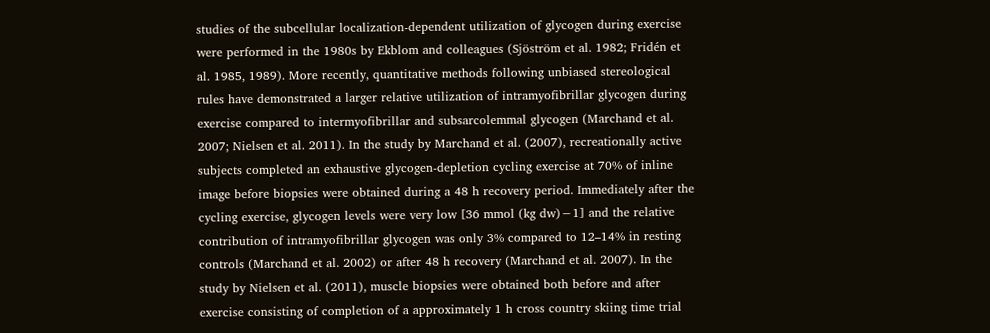studies of the subcellular localization-dependent utilization of glycogen during exercise were performed in the 1980s by Ekblom and colleagues (Sjöström et al. 1982; Fridén et al. 1985, 1989). More recently, quantitative methods following unbiased stereological rules have demonstrated a larger relative utilization of intramyofibrillar glycogen during exercise compared to intermyofibrillar and subsarcolemmal glycogen (Marchand et al. 2007; Nielsen et al. 2011). In the study by Marchand et al. (2007), recreationally active subjects completed an exhaustive glycogen-depletion cycling exercise at 70% of inline image before biopsies were obtained during a 48 h recovery period. Immediately after the cycling exercise, glycogen levels were very low [36 mmol (kg dw)−1] and the relative contribution of intramyofibrillar glycogen was only 3% compared to 12–14% in resting controls (Marchand et al. 2002) or after 48 h recovery (Marchand et al. 2007). In the study by Nielsen et al. (2011), muscle biopsies were obtained both before and after exercise consisting of completion of a approximately 1 h cross country skiing time trial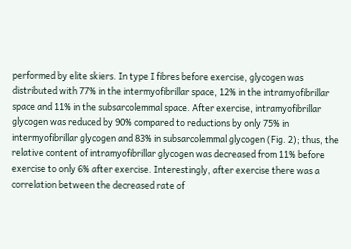performed by elite skiers. In type I fibres before exercise, glycogen was distributed with 77% in the intermyofibrillar space, 12% in the intramyofibrillar space and 11% in the subsarcolemmal space. After exercise, intramyofibrillar glycogen was reduced by 90% compared to reductions by only 75% in intermyofibrillar glycogen and 83% in subsarcolemmal glycogen (Fig. 2); thus, the relative content of intramyofibrillar glycogen was decreased from 11% before exercise to only 6% after exercise. Interestingly, after exercise there was a correlation between the decreased rate of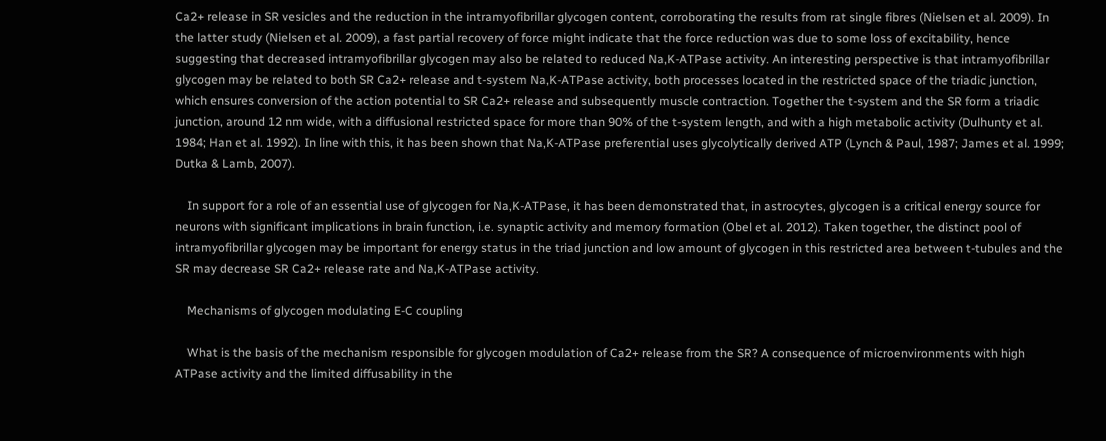Ca2+ release in SR vesicles and the reduction in the intramyofibrillar glycogen content, corroborating the results from rat single fibres (Nielsen et al. 2009). In the latter study (Nielsen et al. 2009), a fast partial recovery of force might indicate that the force reduction was due to some loss of excitability, hence suggesting that decreased intramyofibrillar glycogen may also be related to reduced Na,K-ATPase activity. An interesting perspective is that intramyofibrillar glycogen may be related to both SR Ca2+ release and t-system Na,K-ATPase activity, both processes located in the restricted space of the triadic junction, which ensures conversion of the action potential to SR Ca2+ release and subsequently muscle contraction. Together the t-system and the SR form a triadic junction, around 12 nm wide, with a diffusional restricted space for more than 90% of the t-system length, and with a high metabolic activity (Dulhunty et al. 1984; Han et al. 1992). In line with this, it has been shown that Na,K-ATPase preferential uses glycolytically derived ATP (Lynch & Paul, 1987; James et al. 1999; Dutka & Lamb, 2007).

    In support for a role of an essential use of glycogen for Na,K-ATPase, it has been demonstrated that, in astrocytes, glycogen is a critical energy source for neurons with significant implications in brain function, i.e. synaptic activity and memory formation (Obel et al. 2012). Taken together, the distinct pool of intramyofibrillar glycogen may be important for energy status in the triad junction and low amount of glycogen in this restricted area between t-tubules and the SR may decrease SR Ca2+ release rate and Na,K-ATPase activity.

    Mechanisms of glycogen modulating E-C coupling

    What is the basis of the mechanism responsible for glycogen modulation of Ca2+ release from the SR? A consequence of microenvironments with high ATPase activity and the limited diffusability in the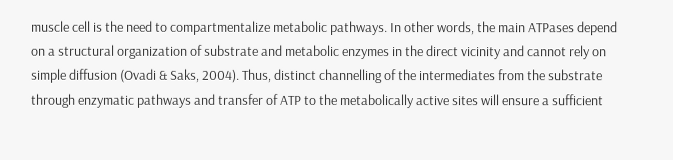muscle cell is the need to compartmentalize metabolic pathways. In other words, the main ATPases depend on a structural organization of substrate and metabolic enzymes in the direct vicinity and cannot rely on simple diffusion (Ovadi & Saks, 2004). Thus, distinct channelling of the intermediates from the substrate through enzymatic pathways and transfer of ATP to the metabolically active sites will ensure a sufficient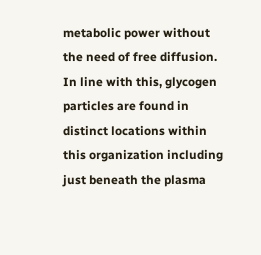metabolic power without the need of free diffusion. In line with this, glycogen particles are found in distinct locations within this organization including just beneath the plasma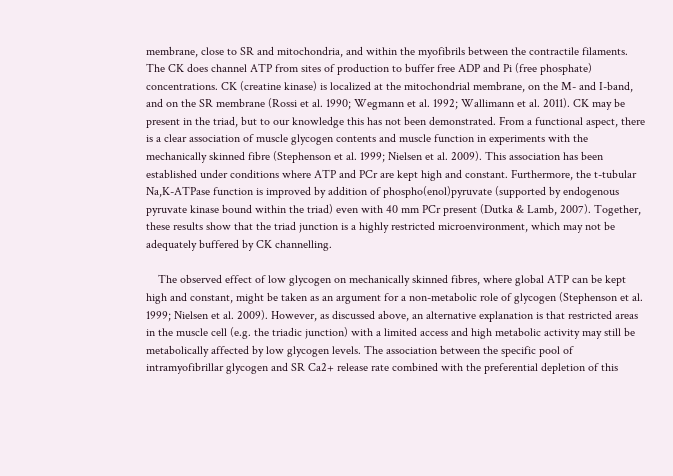membrane, close to SR and mitochondria, and within the myofibrils between the contractile filaments. The CK does channel ATP from sites of production to buffer free ADP and Pi (free phosphate) concentrations. CK (creatine kinase) is localized at the mitochondrial membrane, on the M- and I-band, and on the SR membrane (Rossi et al. 1990; Wegmann et al. 1992; Wallimann et al. 2011). CK may be present in the triad, but to our knowledge this has not been demonstrated. From a functional aspect, there is a clear association of muscle glycogen contents and muscle function in experiments with the mechanically skinned fibre (Stephenson et al. 1999; Nielsen et al. 2009). This association has been established under conditions where ATP and PCr are kept high and constant. Furthermore, the t-tubular Na,K-ATPase function is improved by addition of phospho(enol)pyruvate (supported by endogenous pyruvate kinase bound within the triad) even with 40 mm PCr present (Dutka & Lamb, 2007). Together, these results show that the triad junction is a highly restricted microenvironment, which may not be adequately buffered by CK channelling.

    The observed effect of low glycogen on mechanically skinned fibres, where global ATP can be kept high and constant, might be taken as an argument for a non-metabolic role of glycogen (Stephenson et al. 1999; Nielsen et al. 2009). However, as discussed above, an alternative explanation is that restricted areas in the muscle cell (e.g. the triadic junction) with a limited access and high metabolic activity may still be metabolically affected by low glycogen levels. The association between the specific pool of intramyofibrillar glycogen and SR Ca2+ release rate combined with the preferential depletion of this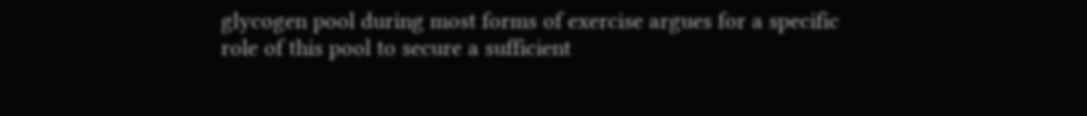glycogen pool during most forms of exercise argues for a specific role of this pool to secure a sufficient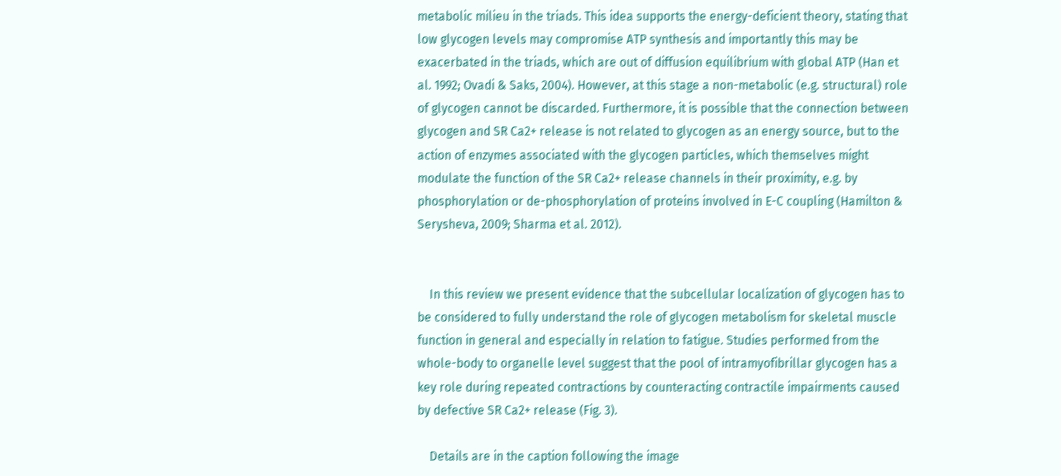metabolic milieu in the triads. This idea supports the energy-deficient theory, stating that low glycogen levels may compromise ATP synthesis and importantly this may be exacerbated in the triads, which are out of diffusion equilibrium with global ATP (Han et al. 1992; Ovadi & Saks, 2004). However, at this stage a non-metabolic (e.g. structural) role of glycogen cannot be discarded. Furthermore, it is possible that the connection between glycogen and SR Ca2+ release is not related to glycogen as an energy source, but to the action of enzymes associated with the glycogen particles, which themselves might modulate the function of the SR Ca2+ release channels in their proximity, e.g. by phosphorylation or de-phosphorylation of proteins involved in E-C coupling (Hamilton & Serysheva, 2009; Sharma et al. 2012).


    In this review we present evidence that the subcellular localization of glycogen has to be considered to fully understand the role of glycogen metabolism for skeletal muscle function in general and especially in relation to fatigue. Studies performed from the whole-body to organelle level suggest that the pool of intramyofibrillar glycogen has a key role during repeated contractions by counteracting contractile impairments caused by defective SR Ca2+ release (Fig. 3).

    Details are in the caption following the image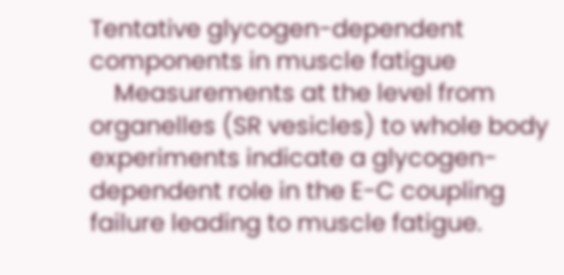Tentative glycogen-dependent components in muscle fatigue
    Measurements at the level from organelles (SR vesicles) to whole body experiments indicate a glycogen-dependent role in the E-C coupling failure leading to muscle fatigue.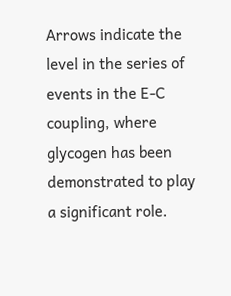Arrows indicate the level in the series of events in the E-C coupling, where glycogen has been demonstrated to play a significant role.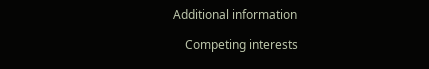Additional information

    Competing interests